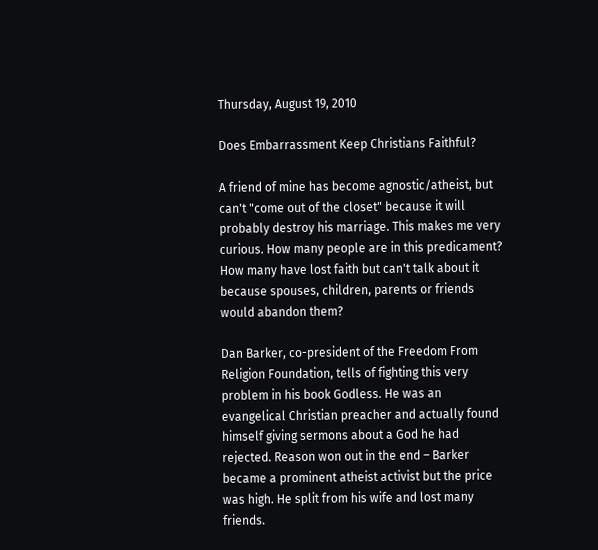Thursday, August 19, 2010

Does Embarrassment Keep Christians Faithful?

A friend of mine has become agnostic/atheist, but can't "come out of the closet" because it will probably destroy his marriage. This makes me very curious. How many people are in this predicament? How many have lost faith but can't talk about it because spouses, children, parents or friends would abandon them?

Dan Barker, co-president of the Freedom From Religion Foundation, tells of fighting this very problem in his book Godless. He was an evangelical Christian preacher and actually found himself giving sermons about a God he had rejected. Reason won out in the end – Barker became a prominent atheist activist but the price was high. He split from his wife and lost many friends.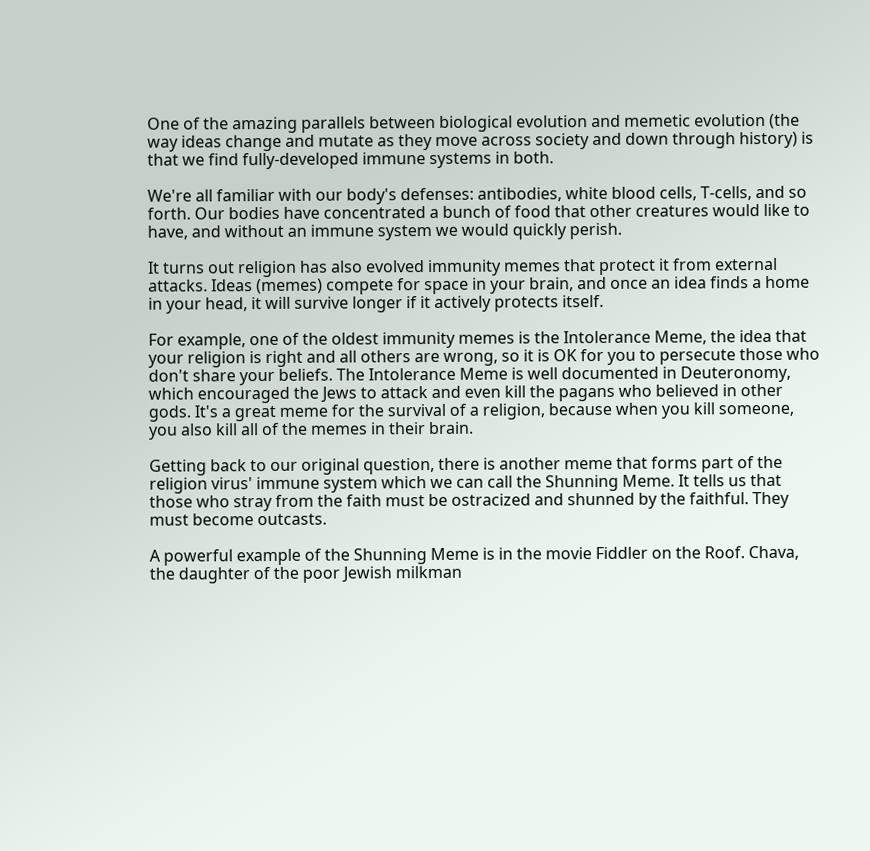One of the amazing parallels between biological evolution and memetic evolution (the way ideas change and mutate as they move across society and down through history) is that we find fully-developed immune systems in both.

We're all familiar with our body's defenses: antibodies, white blood cells, T-cells, and so forth. Our bodies have concentrated a bunch of food that other creatures would like to have, and without an immune system we would quickly perish.

It turns out religion has also evolved immunity memes that protect it from external attacks. Ideas (memes) compete for space in your brain, and once an idea finds a home in your head, it will survive longer if it actively protects itself.

For example, one of the oldest immunity memes is the Intolerance Meme, the idea that your religion is right and all others are wrong, so it is OK for you to persecute those who don't share your beliefs. The Intolerance Meme is well documented in Deuteronomy, which encouraged the Jews to attack and even kill the pagans who believed in other gods. It's a great meme for the survival of a religion, because when you kill someone, you also kill all of the memes in their brain.

Getting back to our original question, there is another meme that forms part of the religion virus' immune system which we can call the Shunning Meme. It tells us that those who stray from the faith must be ostracized and shunned by the faithful. They must become outcasts.

A powerful example of the Shunning Meme is in the movie Fiddler on the Roof. Chava, the daughter of the poor Jewish milkman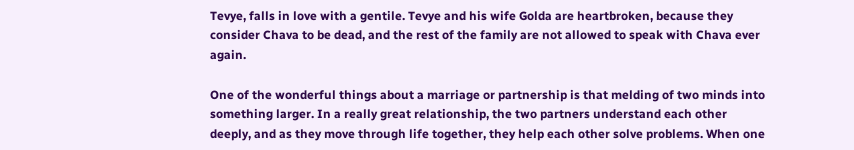Tevye, falls in love with a gentile. Tevye and his wife Golda are heartbroken, because they consider Chava to be dead, and the rest of the family are not allowed to speak with Chava ever again.

One of the wonderful things about a marriage or partnership is that melding of two minds into something larger. In a really great relationship, the two partners understand each other deeply, and as they move through life together, they help each other solve problems. When one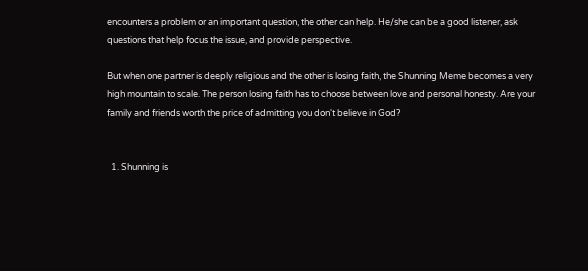encounters a problem or an important question, the other can help. He/she can be a good listener, ask questions that help focus the issue, and provide perspective.

But when one partner is deeply religious and the other is losing faith, the Shunning Meme becomes a very high mountain to scale. The person losing faith has to choose between love and personal honesty. Are your family and friends worth the price of admitting you don't believe in God?


  1. Shunning is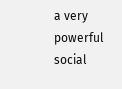a very powerful social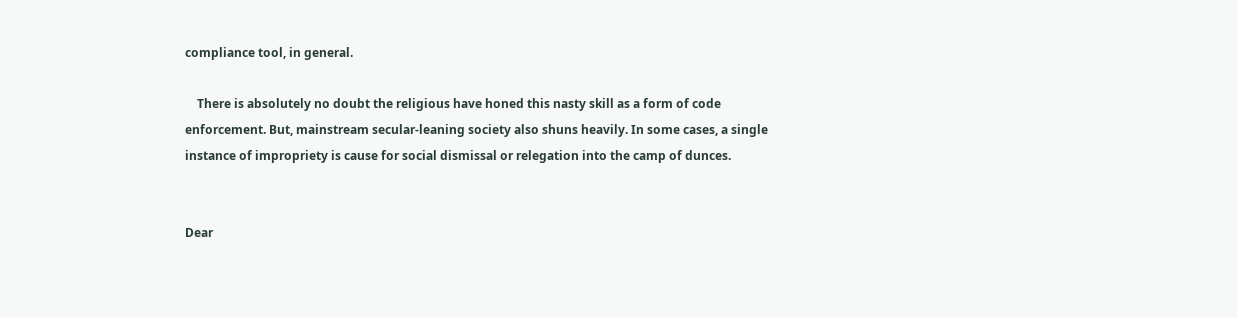compliance tool, in general.

    There is absolutely no doubt the religious have honed this nasty skill as a form of code enforcement. But, mainstream secular-leaning society also shuns heavily. In some cases, a single instance of impropriety is cause for social dismissal or relegation into the camp of dunces.


Dear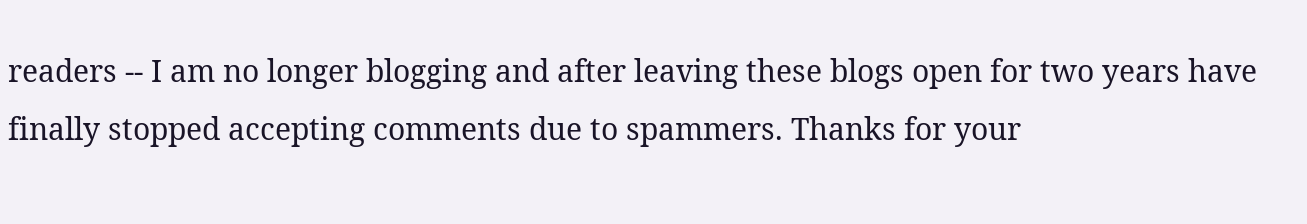readers -- I am no longer blogging and after leaving these blogs open for two years have finally stopped accepting comments due to spammers. Thanks for your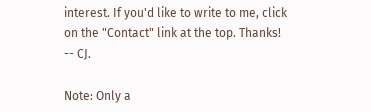interest. If you'd like to write to me, click on the "Contact" link at the top. Thanks! -- CJ.

Note: Only a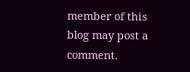member of this blog may post a comment.